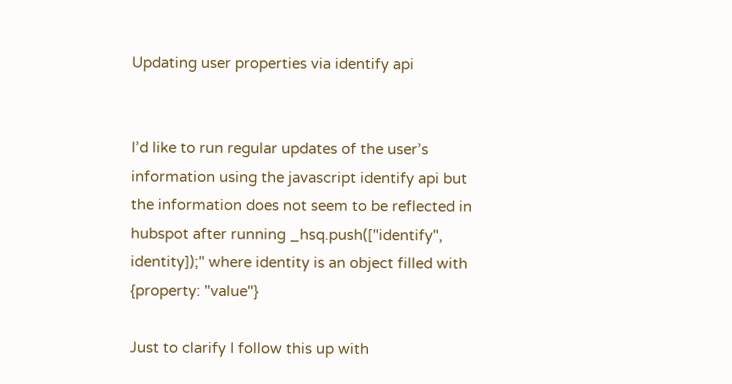Updating user properties via identify api


I’d like to run regular updates of the user’s information using the javascript identify api but the information does not seem to be reflected in hubspot after running _hsq.push(["identify", identity]);" where identity is an object filled with {property: "value"}

Just to clarify I follow this up with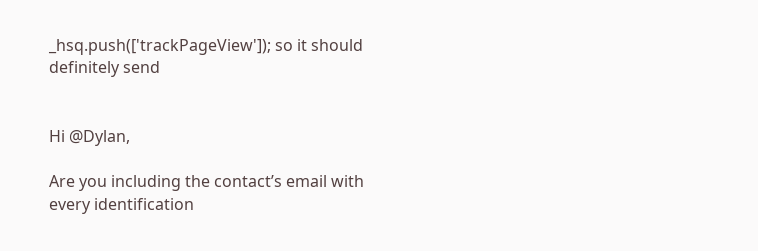_hsq.push(['trackPageView']); so it should definitely send


Hi @Dylan,

Are you including the contact’s email with every identification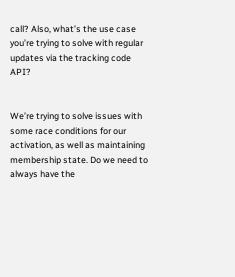call? Also, what’s the use case you’re trying to solve with regular updates via the tracking code API?


We’re trying to solve issues with some race conditions for our activation, as well as maintaining membership state. Do we need to always have the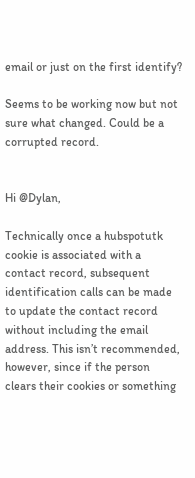email or just on the first identify?

Seems to be working now but not sure what changed. Could be a corrupted record.


Hi @Dylan,

Technically once a hubspotutk cookie is associated with a contact record, subsequent identification calls can be made to update the contact record without including the email address. This isn’t recommended, however, since if the person clears their cookies or something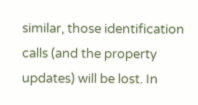similar, those identification calls (and the property updates) will be lost. In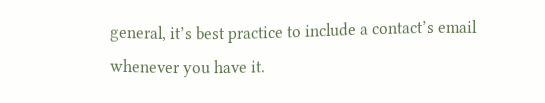general, it’s best practice to include a contact’s email whenever you have it.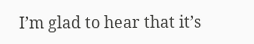I’m glad to hear that it’s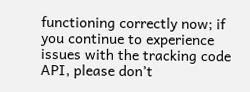functioning correctly now; if you continue to experience issues with the tracking code API, please don’t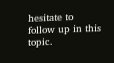hesitate to follow up in this topic.